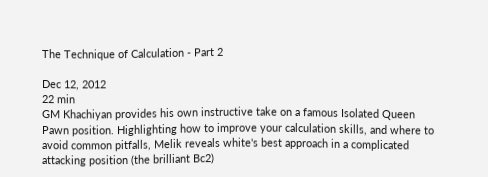The Technique of Calculation - Part 2

Dec 12, 2012
22 min
GM Khachiyan provides his own instructive take on a famous Isolated Queen Pawn position. Highlighting how to improve your calculation skills, and where to avoid common pitfalls, Melik reveals white's best approach in a complicated attacking position (the brilliant Bc2)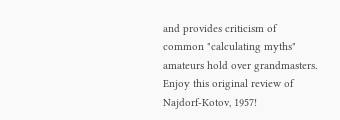and provides criticism of common "calculating myths" amateurs hold over grandmasters. Enjoy this original review of Najdorf-Kotov, 1957!